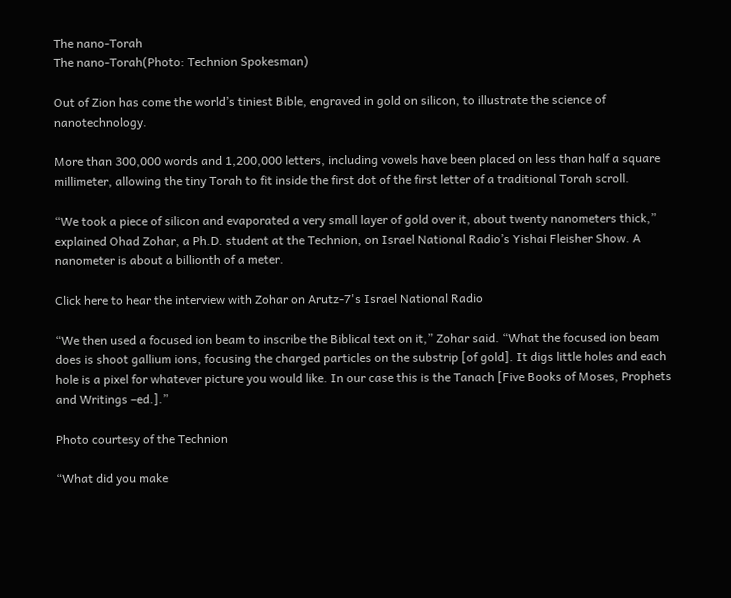The nano-Torah
The nano-Torah(Photo: Technion Spokesman)

Out of Zion has come the world’s tiniest Bible, engraved in gold on silicon, to illustrate the science of nanotechnology.

More than 300,000 words and 1,200,000 letters, including vowels have been placed on less than half a square millimeter, allowing the tiny Torah to fit inside the first dot of the first letter of a traditional Torah scroll.

“We took a piece of silicon and evaporated a very small layer of gold over it, about twenty nanometers thick,” explained Ohad Zohar, a Ph.D. student at the Technion, on Israel National Radio’s Yishai Fleisher Show. A nanometer is about a billionth of a meter.

Click here to hear the interview with Zohar on Arutz-7's Israel National Radio

“We then used a focused ion beam to inscribe the Biblical text on it,” Zohar said. “What the focused ion beam does is shoot gallium ions, focusing the charged particles on the substrip [of gold]. It digs little holes and each hole is a pixel for whatever picture you would like. In our case this is the Tanach [Five Books of Moses, Prophets and Writings –ed.].”

Photo courtesy of the Technion

“What did you make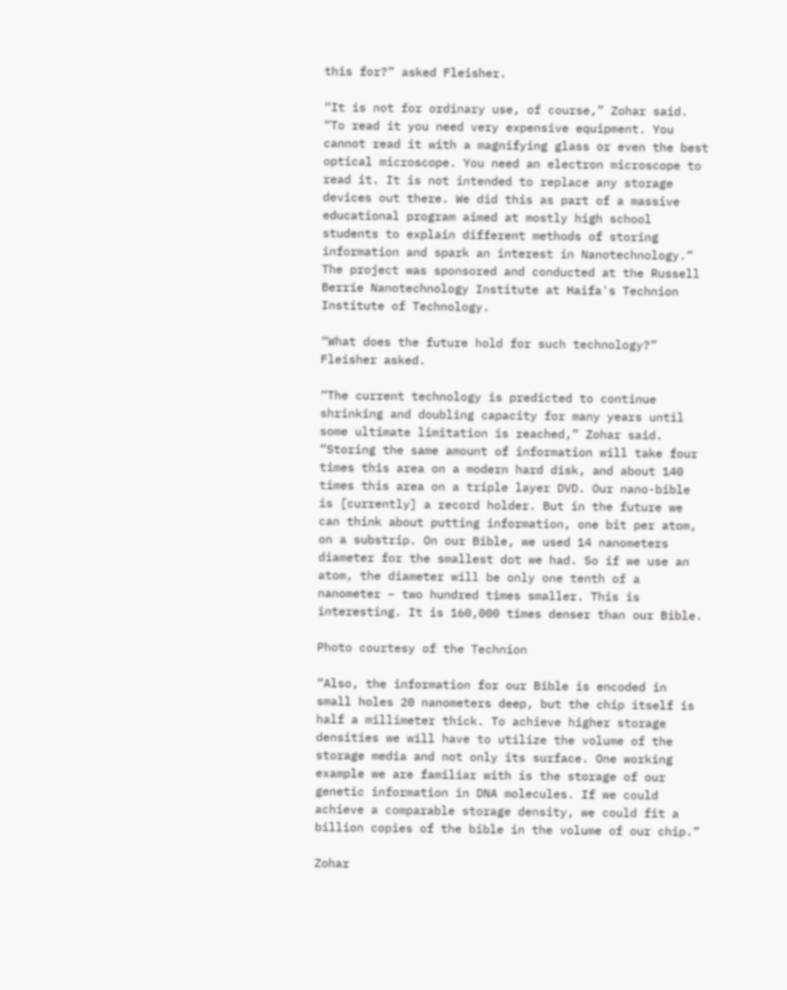this for?” asked Fleisher.

“It is not for ordinary use, of course,” Zohar said. “To read it you need very expensive equipment. You cannot read it with a magnifying glass or even the best optical microscope. You need an electron microscope to read it. It is not intended to replace any storage devices out there. We did this as part of a massive educational program aimed at mostly high school students to explain different methods of storing information and spark an interest in Nanotechnology.” The project was sponsored and conducted at the Russell Berrie Nanotechnology Institute at Haifa's Technion Institute of Technology.

“What does the future hold for such technology?” Fleisher asked.

“The current technology is predicted to continue shrinking and doubling capacity for many years until some ultimate limitation is reached,” Zohar said. “Storing the same amount of information will take four times this area on a modern hard disk, and about 140 times this area on a triple layer DVD. Our nano-bible is [currently] a record holder. But in the future we can think about putting information, one bit per atom, on a substrip. On our Bible, we used 14 nanometers diameter for the smallest dot we had. So if we use an atom, the diameter will be only one tenth of a nanometer – two hundred times smaller. This is interesting. It is 160,000 times denser than our Bible.

Photo courtesy of the Technion

“Also, the information for our Bible is encoded in small holes 20 nanometers deep, but the chip itself is half a millimeter thick. To achieve higher storage densities we will have to utilize the volume of the storage media and not only its surface. One working example we are familiar with is the storage of our genetic information in DNA molecules. If we could achieve a comparable storage density, we could fit a billion copies of the bible in the volume of our chip.”

Zohar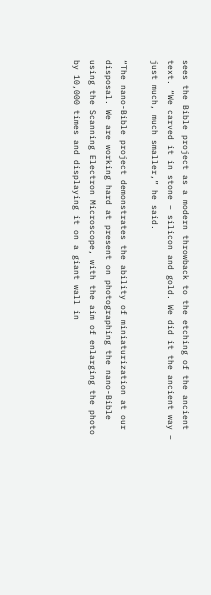sees the Bible project as a modern throwback to the etching of the ancient text. “We carved it in stone – silicon and gold. We did it the ancient way – just much, much smaller,” he said.

“The nano-Bible project demonstrates the ability of miniaturization at our disposal. We are working hard at present on photographing the nano-Bible using the Scanning Electron Microscope, with the aim of enlarging the photo by 10,000 times and displaying it on a giant wall in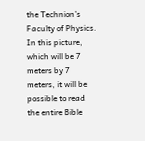the Technion’s Faculty of Physics. In this picture, which will be 7 meters by 7 meters, it will be possible to read the entire Bible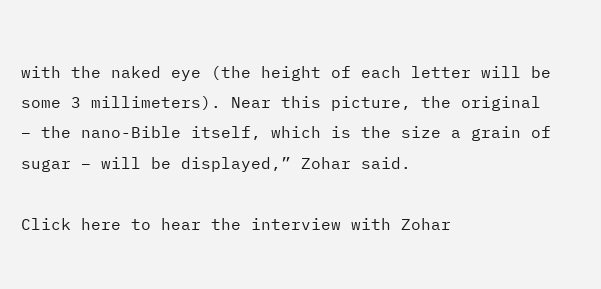with the naked eye (the height of each letter will be some 3 millimeters). Near this picture, the original – the nano-Bible itself, which is the size a grain of sugar – will be displayed,” Zohar said.

Click here to hear the interview with Zohar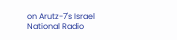on Arutz-7's Israel National Radio